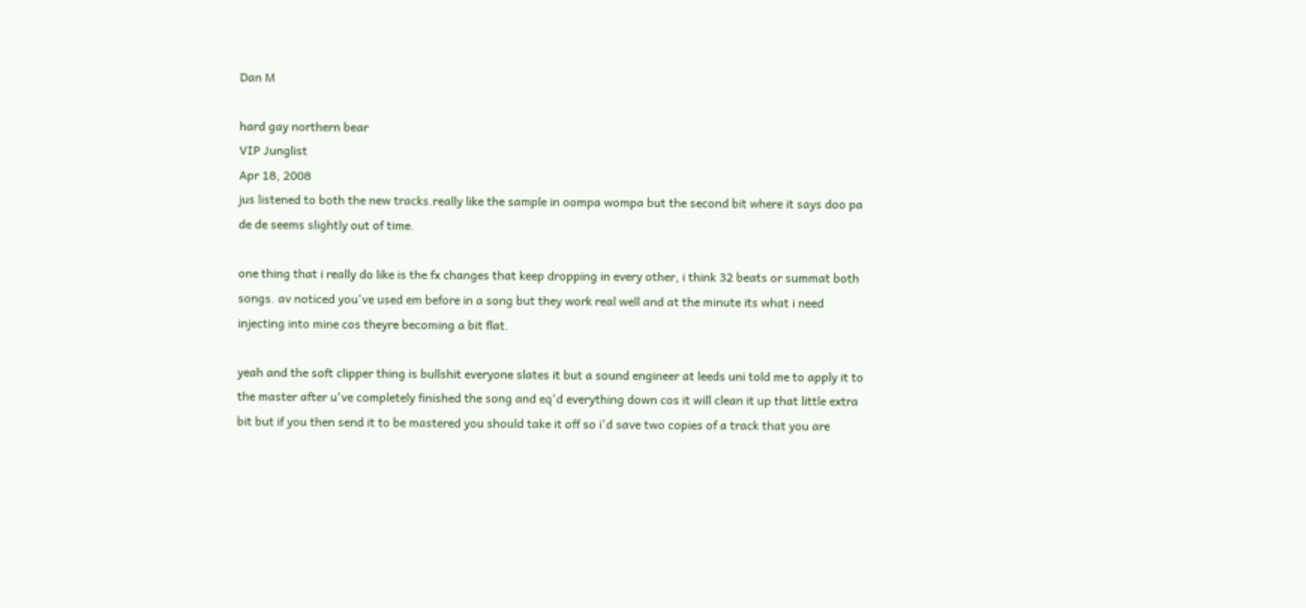Dan M

hard gay northern bear
VIP Junglist
Apr 18, 2008
jus listened to both the new tracks.really like the sample in oompa wompa but the second bit where it says doo pa de de seems slightly out of time.

one thing that i really do like is the fx changes that keep dropping in every other, i think 32 beats or summat both songs. av noticed you've used em before in a song but they work real well and at the minute its what i need injecting into mine cos theyre becoming a bit flat.

yeah and the soft clipper thing is bullshit everyone slates it but a sound engineer at leeds uni told me to apply it to the master after u've completely finished the song and eq'd everything down cos it will clean it up that little extra bit but if you then send it to be mastered you should take it off so i'd save two copies of a track that you are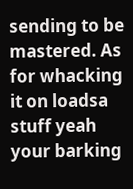sending to be mastered. As for whacking it on loadsa stuff yeah your barking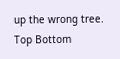up the wrong tree.
Top Bottom